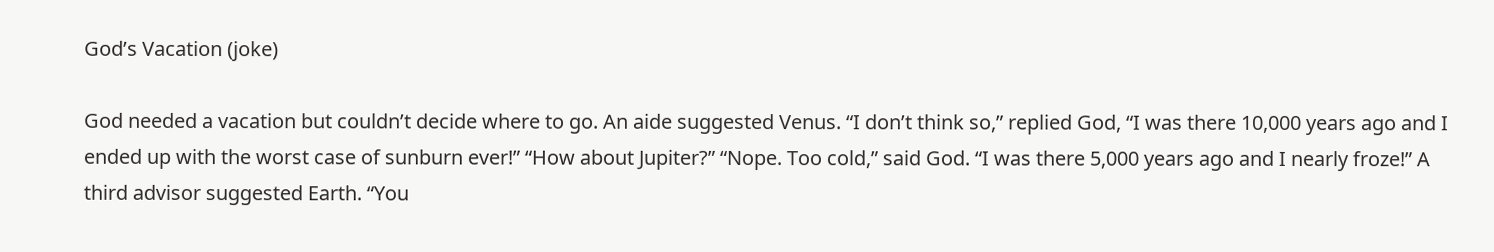God’s Vacation (joke)

God needed a vacation but couldn’t decide where to go. An aide suggested Venus. “I don’t think so,” replied God, “I was there 10,000 years ago and I ended up with the worst case of sunburn ever!” “How about Jupiter?” “Nope. Too cold,” said God. “I was there 5,000 years ago and I nearly froze!” A third advisor suggested Earth. “You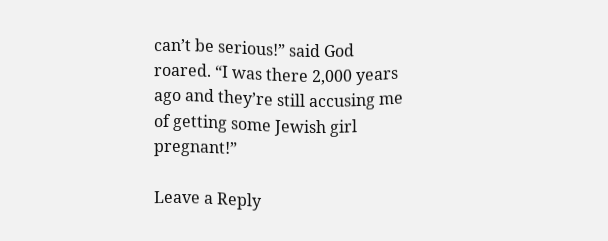can’t be serious!” said God roared. “I was there 2,000 years ago and they’re still accusing me of getting some Jewish girl pregnant!”

Leave a Reply